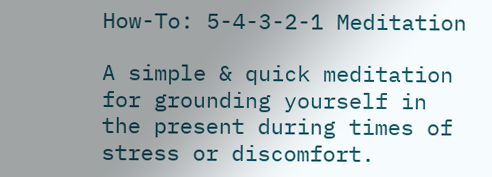How-To: 5-4-3-2-1 Meditation

A simple & quick meditation for grounding yourself in the present during times of stress or discomfort.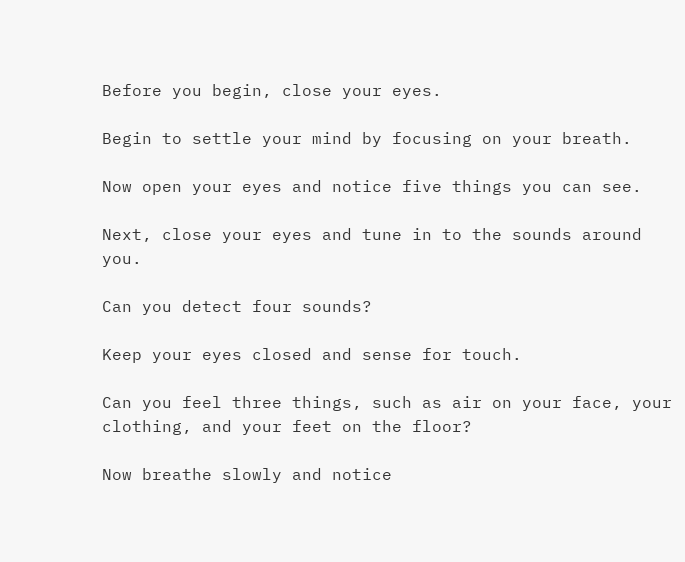Before you begin, close your eyes.

Begin to settle your mind by focusing on your breath.

Now open your eyes and notice five things you can see.

Next, close your eyes and tune in to the sounds around you.

Can you detect four sounds?

Keep your eyes closed and sense for touch.

Can you feel three things, such as air on your face, your clothing, and your feet on the floor?

Now breathe slowly and notice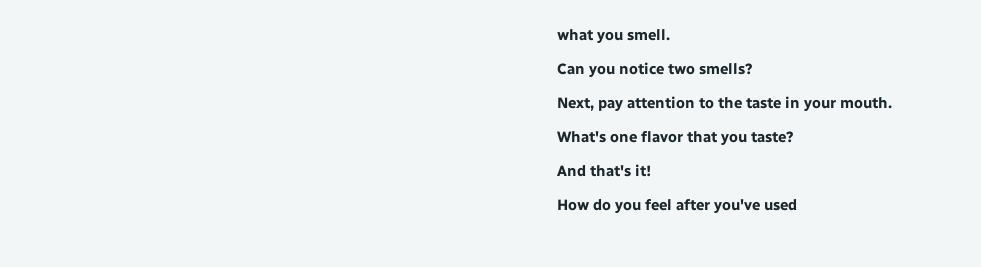what you smell.

Can you notice two smells?

Next, pay attention to the taste in your mouth.

What's one flavor that you taste?

And that's it!

How do you feel after you've used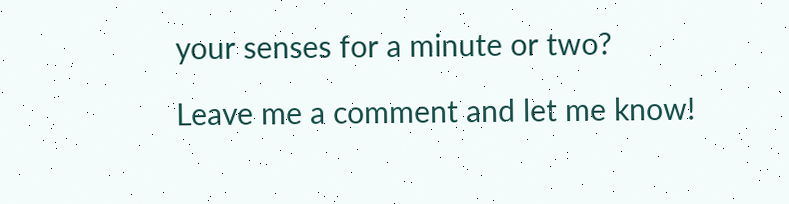your senses for a minute or two?

Leave me a comment and let me know!